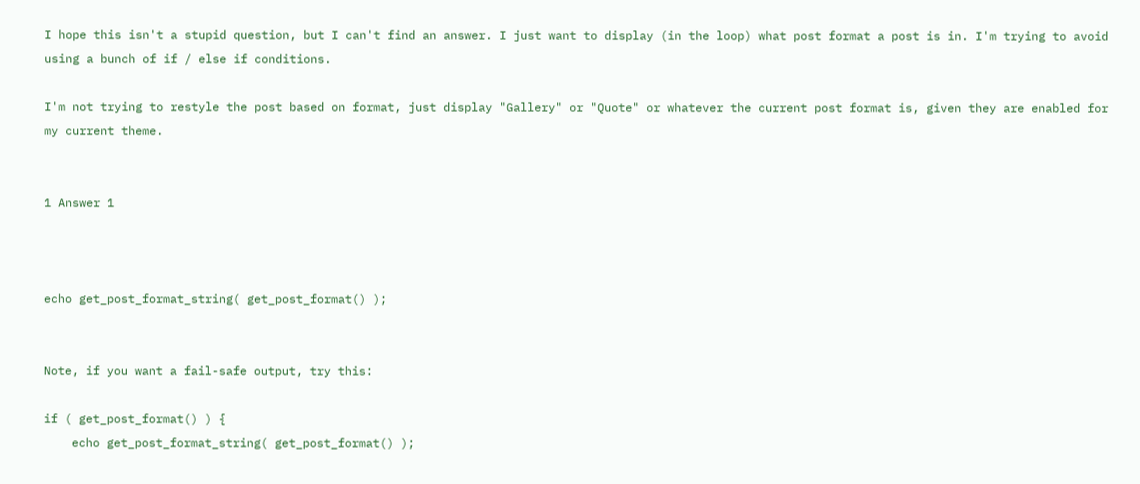I hope this isn't a stupid question, but I can't find an answer. I just want to display (in the loop) what post format a post is in. I'm trying to avoid using a bunch of if / else if conditions.

I'm not trying to restyle the post based on format, just display "Gallery" or "Quote" or whatever the current post format is, given they are enabled for my current theme.


1 Answer 1



echo get_post_format_string( get_post_format() );


Note, if you want a fail-safe output, try this:

if ( get_post_format() ) {
    echo get_post_format_string( get_post_format() );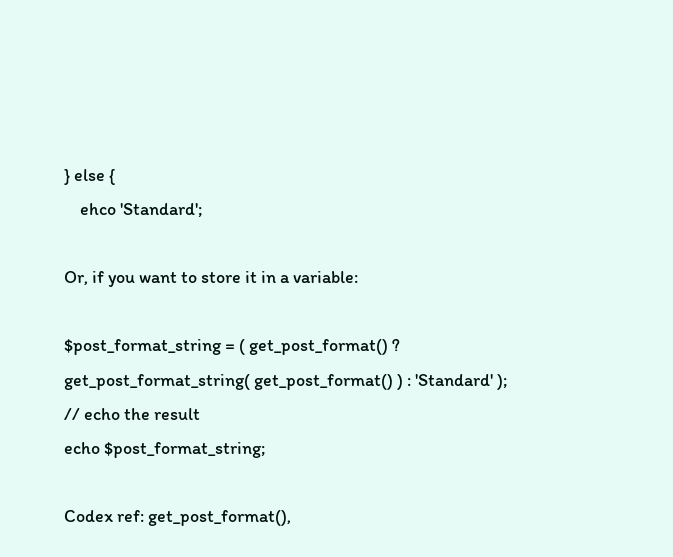} else {
    ehco 'Standard';

Or, if you want to store it in a variable:

$post_format_string = ( get_post_format() ? get_post_format_string( get_post_format() ) : 'Standard' );
// echo the result
echo $post_format_string;

Codex ref: get_post_format(),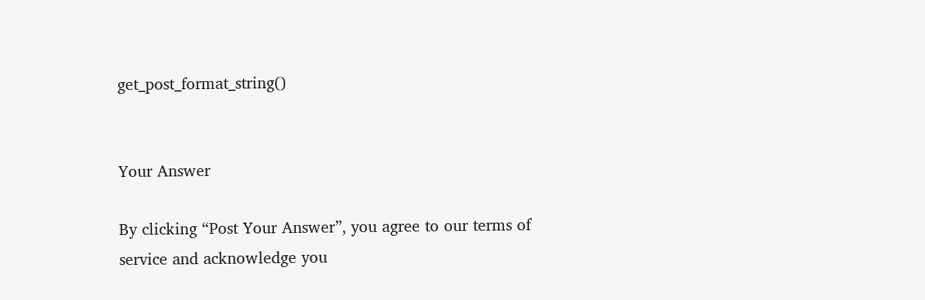get_post_format_string()


Your Answer

By clicking “Post Your Answer”, you agree to our terms of service and acknowledge you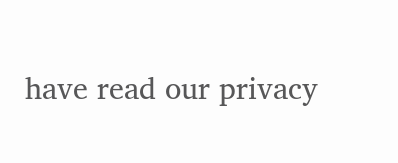have read our privacy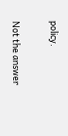policy.

Not the answer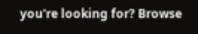you're looking for? Browse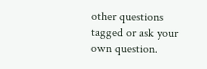other questions tagged or ask your own question.